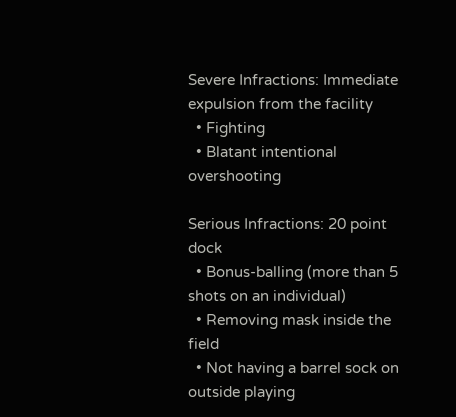Severe Infractions: Immediate expulsion from the facility
  • Fighting
  • Blatant intentional overshooting

Serious Infractions: 20 point dock
  • Bonus-balling (more than 5 shots on an individual)
  • Removing mask inside the field
  • Not having a barrel sock on outside playing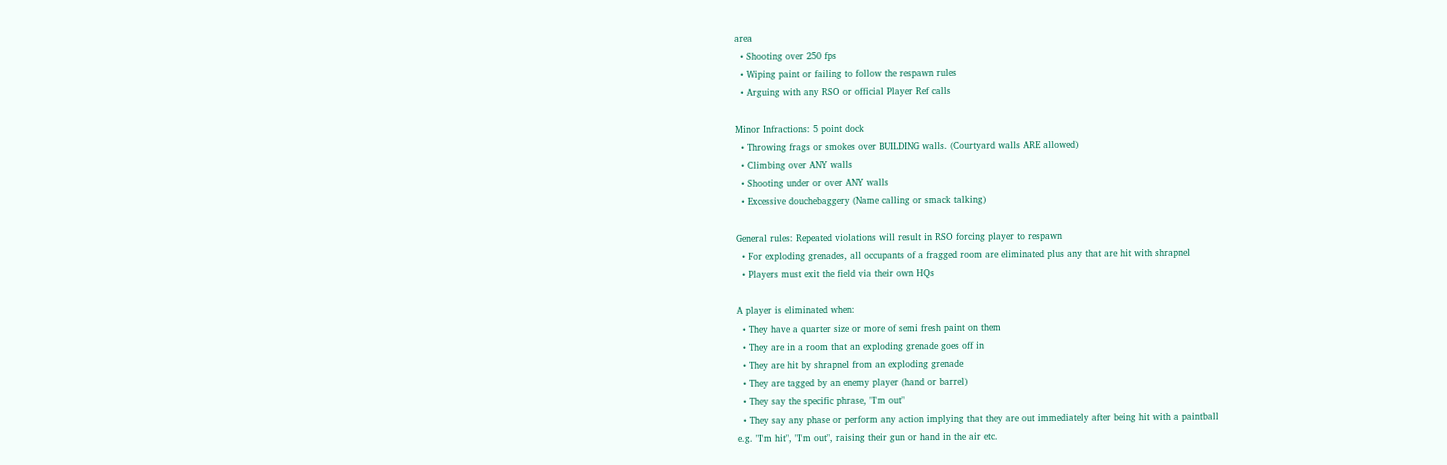area
  • Shooting over 250 fps
  • Wiping paint or failing to follow the respawn rules
  • Arguing with any RSO or official Player Ref calls

Minor Infractions: 5 point dock
  • Throwing frags or smokes over BUILDING walls. (Courtyard walls ARE allowed)
  • Climbing over ANY walls
  • Shooting under or over ANY walls
  • Excessive douchebaggery (Name calling or smack talking)

General rules: Repeated violations will result in RSO forcing player to respawn
  • For exploding grenades, all occupants of a fragged room are eliminated plus any that are hit with shrapnel
  • Players must exit the field via their own HQs

A player is eliminated when:
  • They have a quarter size or more of semi fresh paint on them
  • They are in a room that an exploding grenade goes off in
  • They are hit by shrapnel from an exploding grenade
  • They are tagged by an enemy player (hand or barrel)
  • They say the specific phrase, "I'm out"
  • They say any phase or perform any action implying that they are out immediately after being hit with a paintball
e.g. "I'm hit", "I'm out", raising their gun or hand in the air etc.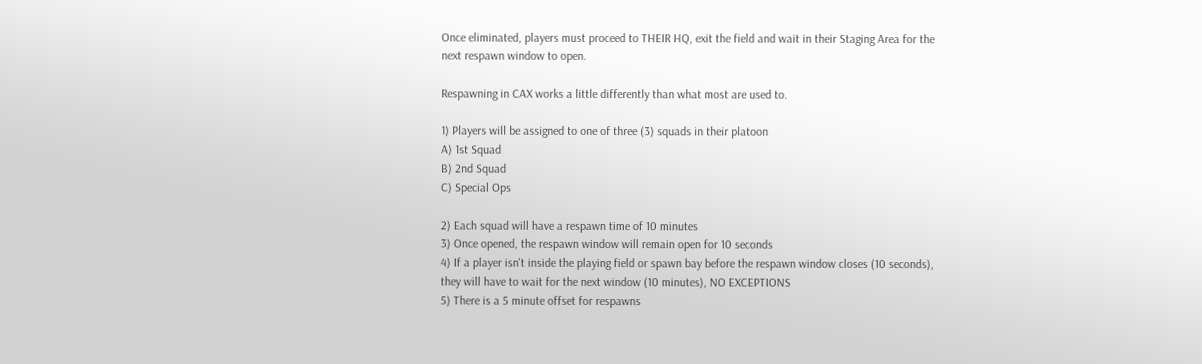Once eliminated, players must proceed to THEIR HQ, exit the field and wait in their Staging Area for the next respawn window to open.

Respawning in CAX works a little differently than what most are used to.

1) Players will be assigned to one of three (3) squads in their platoon
A) 1st Squad
B) 2nd Squad
C) Special Ops

2) Each squad will have a respawn time of 10 minutes
3) Once opened, the respawn window will remain open for 10 seconds
4) If a player isn't inside the playing field or spawn bay before the respawn window closes (10 seconds), they will have to wait for the next window (10 minutes), NO EXCEPTIONS
5) There is a 5 minute offset for respawns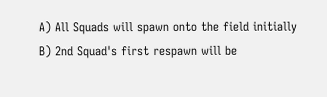A) All Squads will spawn onto the field initially
B) 2nd Squad's first respawn will be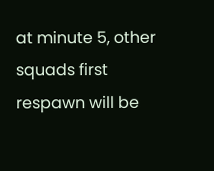at minute 5, other squads first respawn will be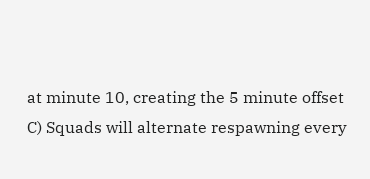at minute 10, creating the 5 minute offset
C) Squads will alternate respawning every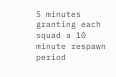5 minutes granting each squad a 10 minute respawn period